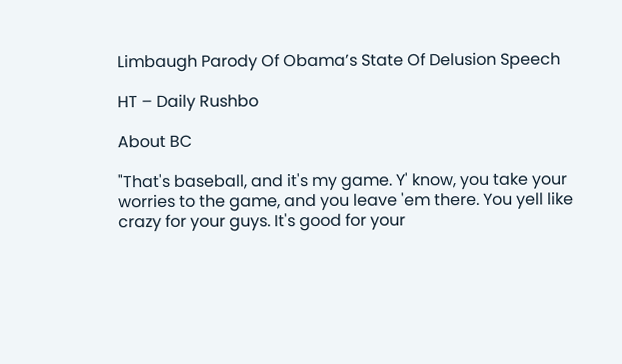Limbaugh Parody Of Obama’s State Of Delusion Speech

HT – Daily Rushbo

About BC

"That's baseball, and it's my game. Y' know, you take your worries to the game, and you leave 'em there. You yell like crazy for your guys. It's good for your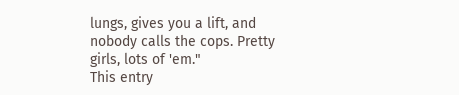lungs, gives you a lift, and nobody calls the cops. Pretty girls, lots of 'em."
This entry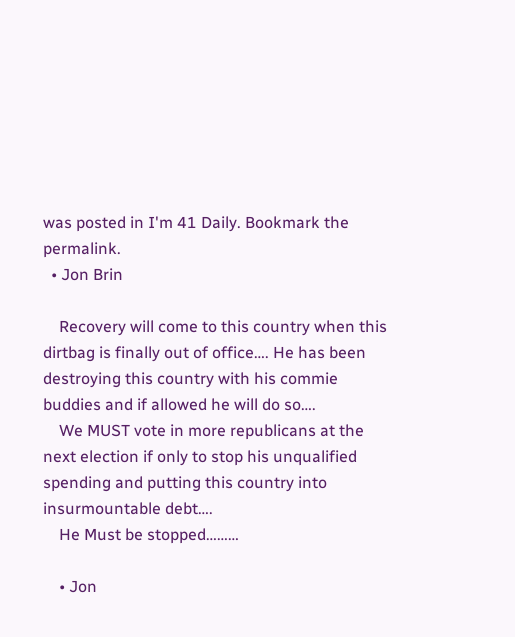was posted in I'm 41 Daily. Bookmark the permalink.
  • Jon Brin

    Recovery will come to this country when this dirtbag is finally out of office…. He has been destroying this country with his commie buddies and if allowed he will do so….
    We MUST vote in more republicans at the next election if only to stop his unqualified spending and putting this country into insurmountable debt….
    He Must be stopped………

    • Jon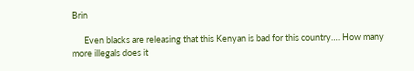Brin

      Even blacks are releasing that this Kenyan is bad for this country…. How many more illegals does it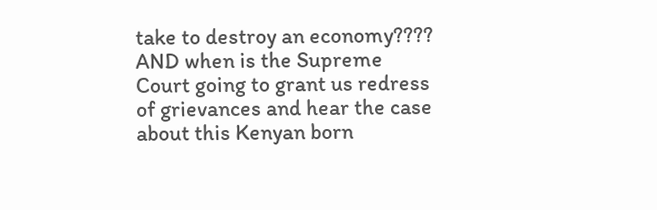take to destroy an economy???? AND when is the Supreme Court going to grant us redress of grievances and hear the case about this Kenyan born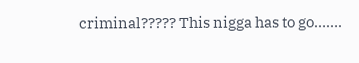criminal????? This nigga has to go…….